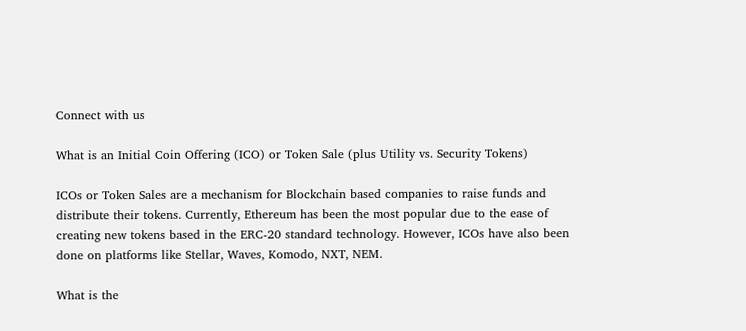Connect with us

What is an Initial Coin Offering (ICO) or Token Sale (plus Utility vs. Security Tokens)

ICOs or Token Sales are a mechanism for Blockchain based companies to raise funds and distribute their tokens. Currently, Ethereum has been the most popular due to the ease of creating new tokens based in the ERC-20 standard technology. However, ICOs have also been done on platforms like Stellar, Waves, Komodo, NXT, NEM.

What is the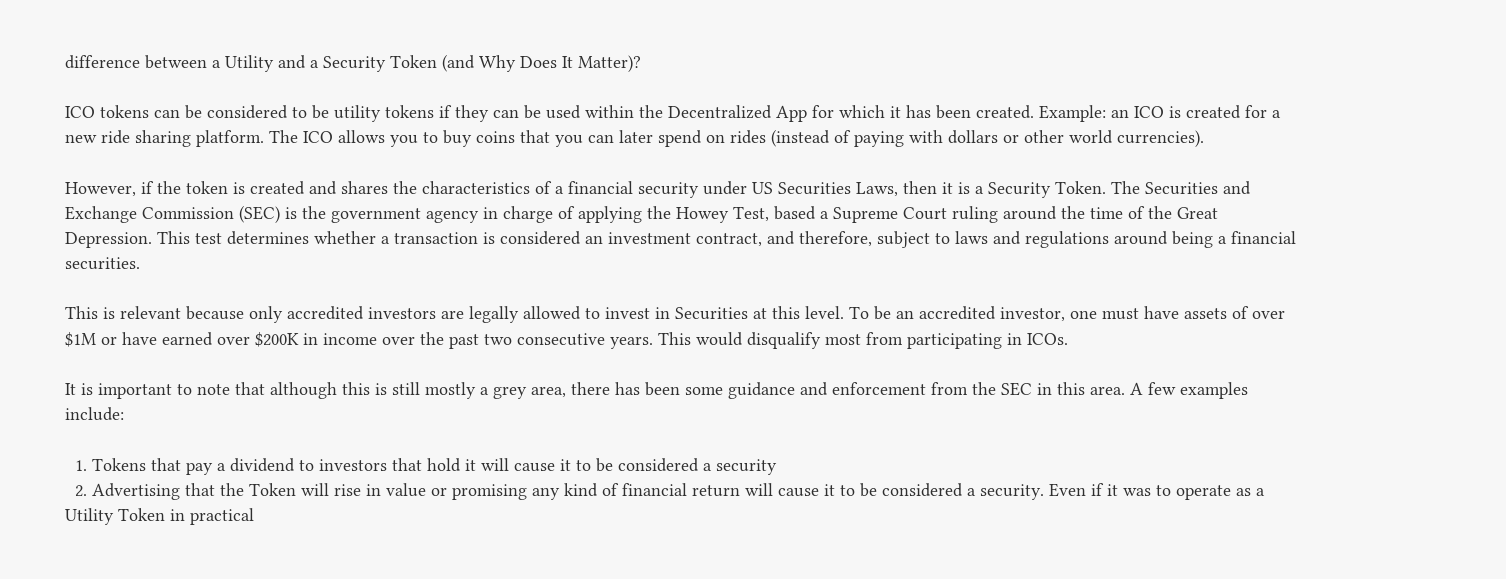difference between a Utility and a Security Token (and Why Does It Matter)?

ICO tokens can be considered to be utility tokens if they can be used within the Decentralized App for which it has been created. Example: an ICO is created for a new ride sharing platform. The ICO allows you to buy coins that you can later spend on rides (instead of paying with dollars or other world currencies).

However, if the token is created and shares the characteristics of a financial security under US Securities Laws, then it is a Security Token. The Securities and Exchange Commission (SEC) is the government agency in charge of applying the Howey Test, based a Supreme Court ruling around the time of the Great Depression. This test determines whether a transaction is considered an investment contract, and therefore, subject to laws and regulations around being a financial securities.

This is relevant because only accredited investors are legally allowed to invest in Securities at this level. To be an accredited investor, one must have assets of over $1M or have earned over $200K in income over the past two consecutive years. This would disqualify most from participating in ICOs.

It is important to note that although this is still mostly a grey area, there has been some guidance and enforcement from the SEC in this area. A few examples include:

  1. Tokens that pay a dividend to investors that hold it will cause it to be considered a security
  2. Advertising that the Token will rise in value or promising any kind of financial return will cause it to be considered a security. Even if it was to operate as a Utility Token in practical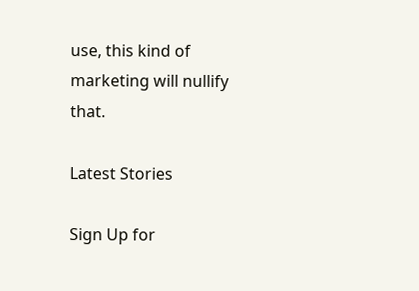use, this kind of marketing will nullify that.

Latest Stories

Sign Up for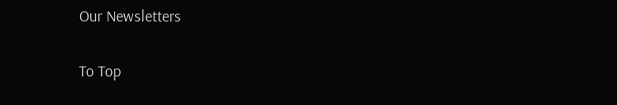Our Newsletters

To Top